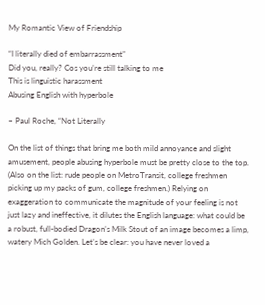My Romantic View of Friendship

“I literally died of embarrassment”
Did you, really? Cos you’re still talking to me
This is linguistic harassment
Abusing English with hyperbole

– Paul Roche, “Not Literally

On the list of things that bring me both mild annoyance and slight amusement, people abusing hyperbole must be pretty close to the top. (Also on the list: rude people on MetroTransit, college freshmen picking up my packs of gum, college freshmen.) Relying on exaggeration to communicate the magnitude of your feeling is not just lazy and ineffective, it dilutes the English language: what could be a robust, full-bodied Dragon’s Milk Stout of an image becomes a limp, watery Mich Golden. Let’s be clear: you have never loved a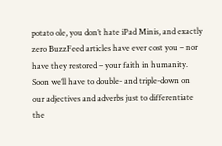potato ole, you don’t hate iPad Minis, and exactly zero BuzzFeed articles have ever cost you – nor have they restored – your faith in humanity. Soon we’ll have to double- and triple-down on our adjectives and adverbs just to differentiate the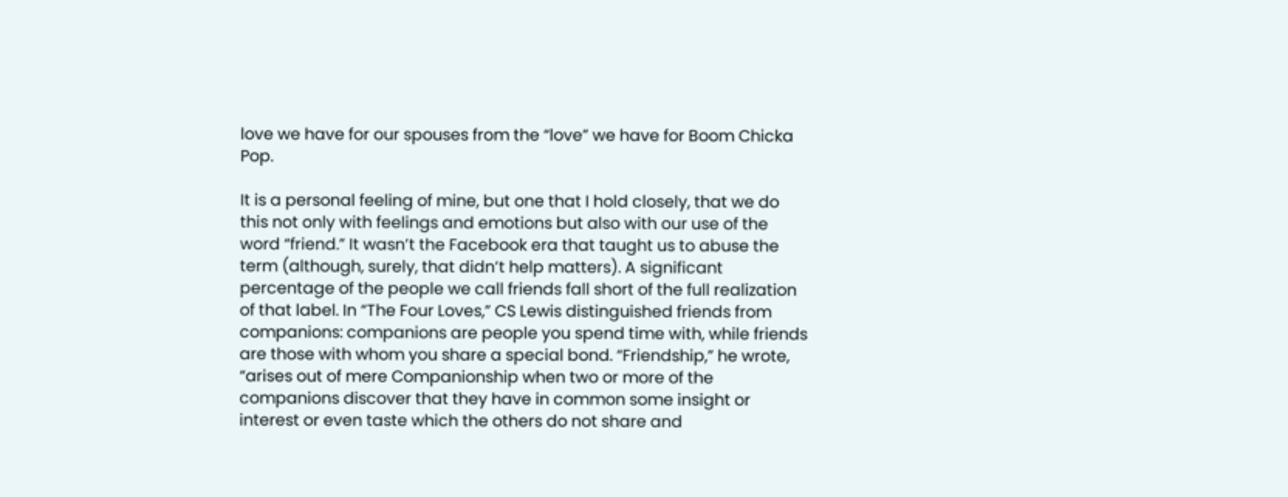love we have for our spouses from the “love” we have for Boom Chicka Pop.

It is a personal feeling of mine, but one that I hold closely, that we do this not only with feelings and emotions but also with our use of the word “friend.” It wasn’t the Facebook era that taught us to abuse the term (although, surely, that didn’t help matters). A significant percentage of the people we call friends fall short of the full realization of that label. In “The Four Loves,” CS Lewis distinguished friends from companions: companions are people you spend time with, while friends are those with whom you share a special bond. “Friendship,” he wrote, “arises out of mere Companionship when two or more of the companions discover that they have in common some insight or interest or even taste which the others do not share and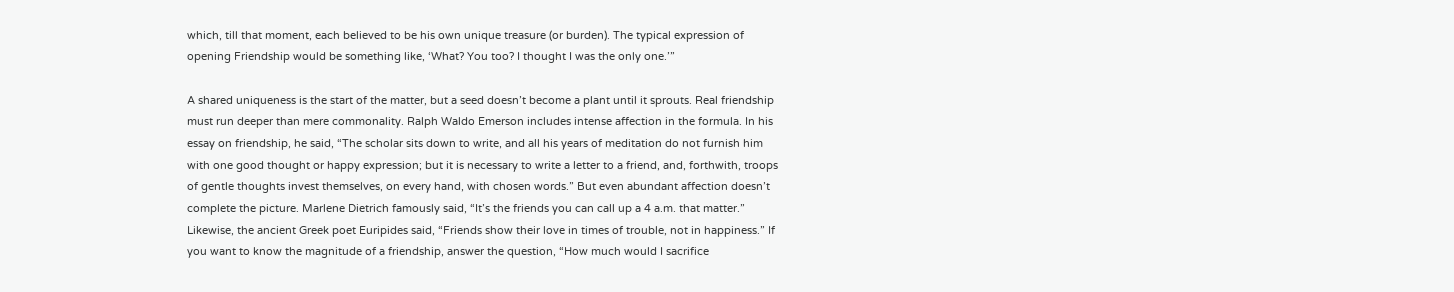which, till that moment, each believed to be his own unique treasure (or burden). The typical expression of opening Friendship would be something like, ‘What? You too? I thought I was the only one.’”

A shared uniqueness is the start of the matter, but a seed doesn’t become a plant until it sprouts. Real friendship must run deeper than mere commonality. Ralph Waldo Emerson includes intense affection in the formula. In his essay on friendship, he said, “The scholar sits down to write, and all his years of meditation do not furnish him with one good thought or happy expression; but it is necessary to write a letter to a friend, and, forthwith, troops of gentle thoughts invest themselves, on every hand, with chosen words.” But even abundant affection doesn’t complete the picture. Marlene Dietrich famously said, “It’s the friends you can call up a 4 a.m. that matter.” Likewise, the ancient Greek poet Euripides said, “Friends show their love in times of trouble, not in happiness.” If you want to know the magnitude of a friendship, answer the question, “How much would I sacrifice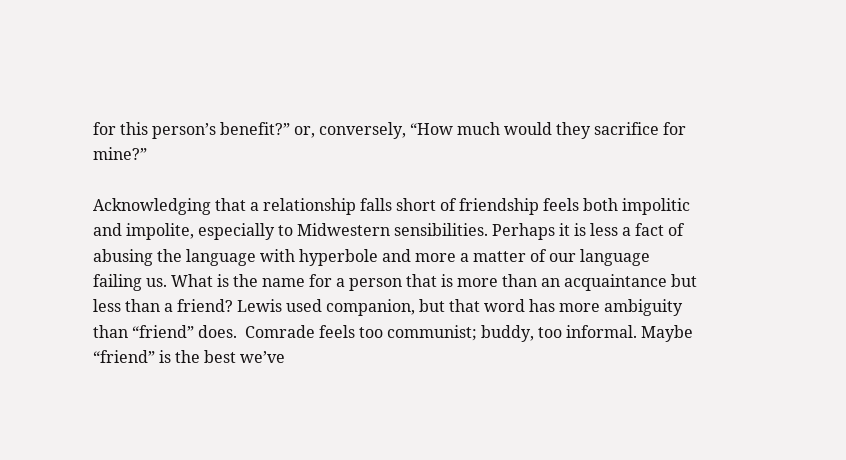for this person’s benefit?” or, conversely, “How much would they sacrifice for mine?”

Acknowledging that a relationship falls short of friendship feels both impolitic and impolite, especially to Midwestern sensibilities. Perhaps it is less a fact of abusing the language with hyperbole and more a matter of our language failing us. What is the name for a person that is more than an acquaintance but less than a friend? Lewis used companion, but that word has more ambiguity than “friend” does.  Comrade feels too communist; buddy, too informal. Maybe “friend” is the best we’ve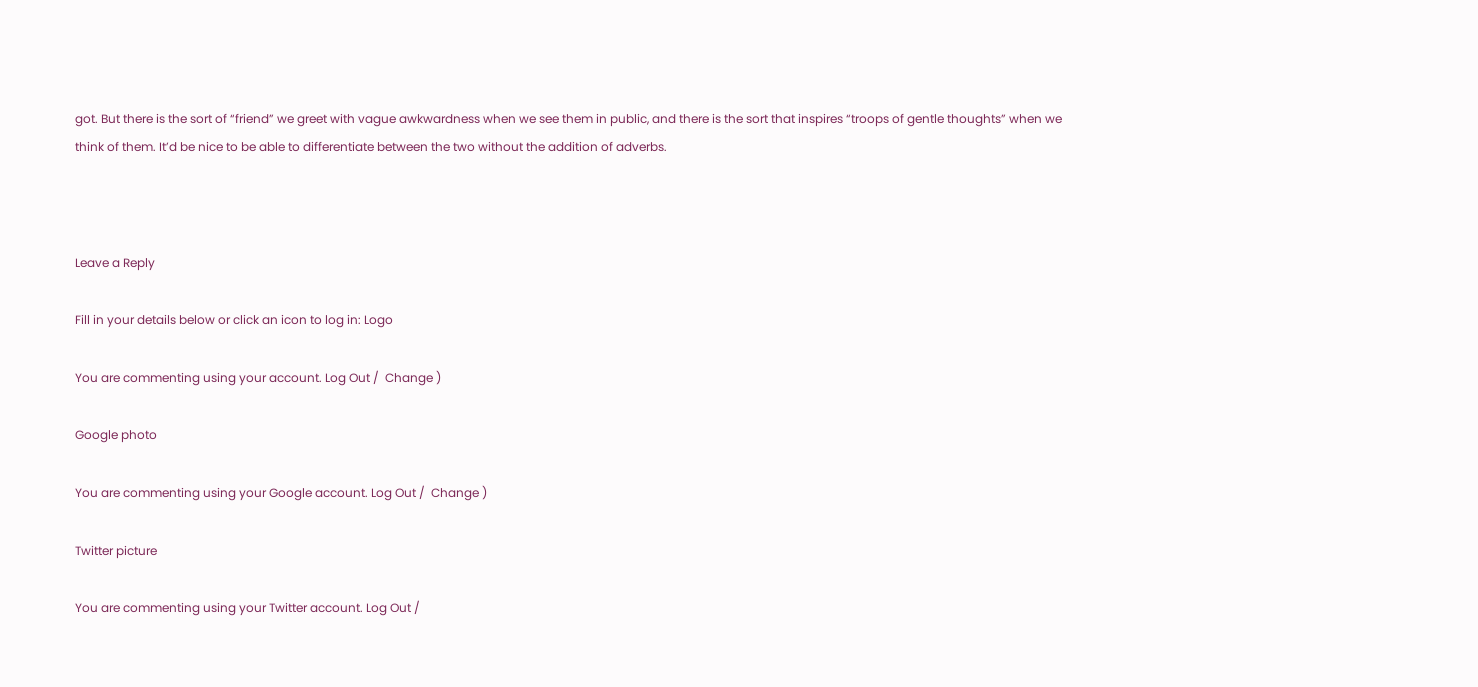got. But there is the sort of “friend” we greet with vague awkwardness when we see them in public, and there is the sort that inspires “troops of gentle thoughts” when we think of them. It’d be nice to be able to differentiate between the two without the addition of adverbs.



Leave a Reply

Fill in your details below or click an icon to log in: Logo

You are commenting using your account. Log Out /  Change )

Google photo

You are commenting using your Google account. Log Out /  Change )

Twitter picture

You are commenting using your Twitter account. Log Out /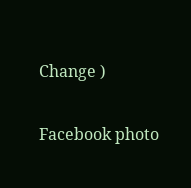Change )

Facebook photo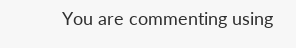You are commenting using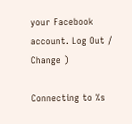your Facebook account. Log Out /  Change )

Connecting to %s